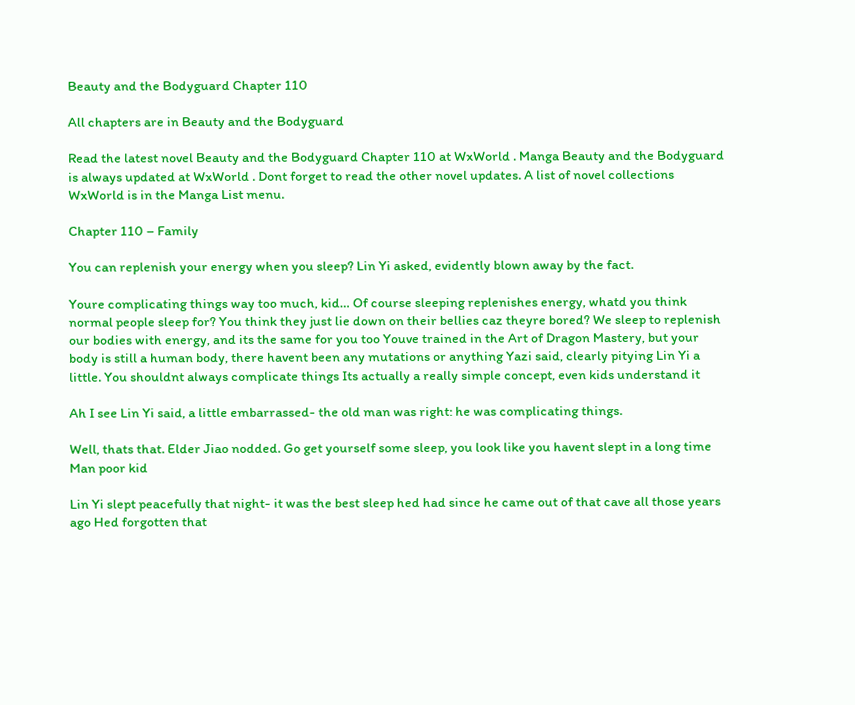Beauty and the Bodyguard Chapter 110

All chapters are in Beauty and the Bodyguard

Read the latest novel Beauty and the Bodyguard Chapter 110 at WxWorld . Manga Beauty and the Bodyguard is always updated at WxWorld . Dont forget to read the other novel updates. A list of novel collections WxWorld is in the Manga List menu.

Chapter 110 – Family

You can replenish your energy when you sleep? Lin Yi asked, evidently blown away by the fact.

Youre complicating things way too much, kid… Of course sleeping replenishes energy, whatd you think normal people sleep for? You think they just lie down on their bellies caz theyre bored? We sleep to replenish our bodies with energy, and its the same for you too Youve trained in the Art of Dragon Mastery, but your body is still a human body, there havent been any mutations or anything Yazi said, clearly pitying Lin Yi a little. You shouldnt always complicate things Its actually a really simple concept, even kids understand it

Ah I see Lin Yi said, a little embarrassed- the old man was right: he was complicating things.

Well, thats that. Elder Jiao nodded. Go get yourself some sleep, you look like you havent slept in a long time Man poor kid

Lin Yi slept peacefully that night- it was the best sleep hed had since he came out of that cave all those years ago Hed forgotten that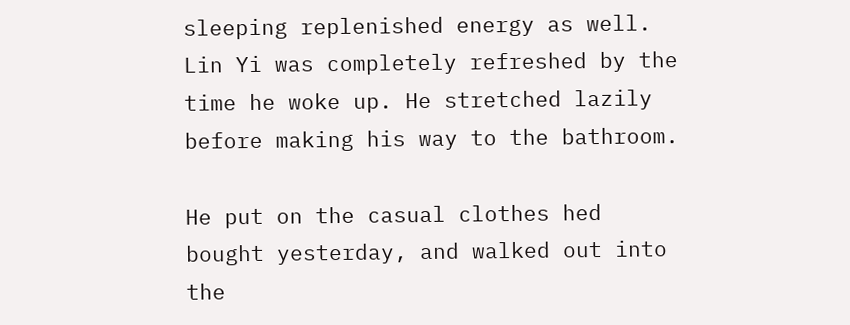sleeping replenished energy as well. Lin Yi was completely refreshed by the time he woke up. He stretched lazily before making his way to the bathroom.

He put on the casual clothes hed bought yesterday, and walked out into the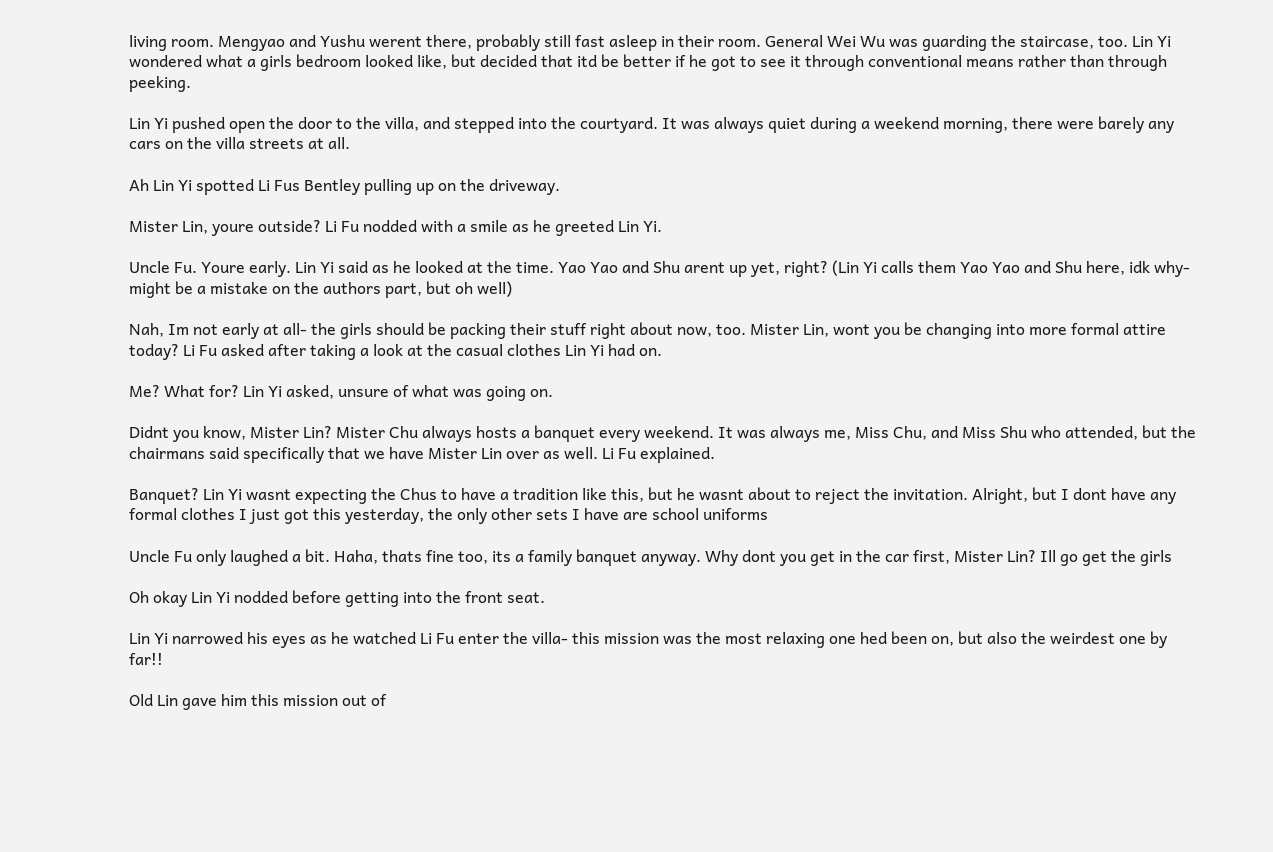living room. Mengyao and Yushu werent there, probably still fast asleep in their room. General Wei Wu was guarding the staircase, too. Lin Yi wondered what a girls bedroom looked like, but decided that itd be better if he got to see it through conventional means rather than through peeking.

Lin Yi pushed open the door to the villa, and stepped into the courtyard. It was always quiet during a weekend morning, there were barely any cars on the villa streets at all.

Ah Lin Yi spotted Li Fus Bentley pulling up on the driveway.

Mister Lin, youre outside? Li Fu nodded with a smile as he greeted Lin Yi.

Uncle Fu. Youre early. Lin Yi said as he looked at the time. Yao Yao and Shu arent up yet, right? (Lin Yi calls them Yao Yao and Shu here, idk why- might be a mistake on the authors part, but oh well)

Nah, Im not early at all- the girls should be packing their stuff right about now, too. Mister Lin, wont you be changing into more formal attire today? Li Fu asked after taking a look at the casual clothes Lin Yi had on.

Me? What for? Lin Yi asked, unsure of what was going on.

Didnt you know, Mister Lin? Mister Chu always hosts a banquet every weekend. It was always me, Miss Chu, and Miss Shu who attended, but the chairmans said specifically that we have Mister Lin over as well. Li Fu explained.

Banquet? Lin Yi wasnt expecting the Chus to have a tradition like this, but he wasnt about to reject the invitation. Alright, but I dont have any formal clothes I just got this yesterday, the only other sets I have are school uniforms

Uncle Fu only laughed a bit. Haha, thats fine too, its a family banquet anyway. Why dont you get in the car first, Mister Lin? Ill go get the girls

Oh okay Lin Yi nodded before getting into the front seat.

Lin Yi narrowed his eyes as he watched Li Fu enter the villa- this mission was the most relaxing one hed been on, but also the weirdest one by far!!

Old Lin gave him this mission out of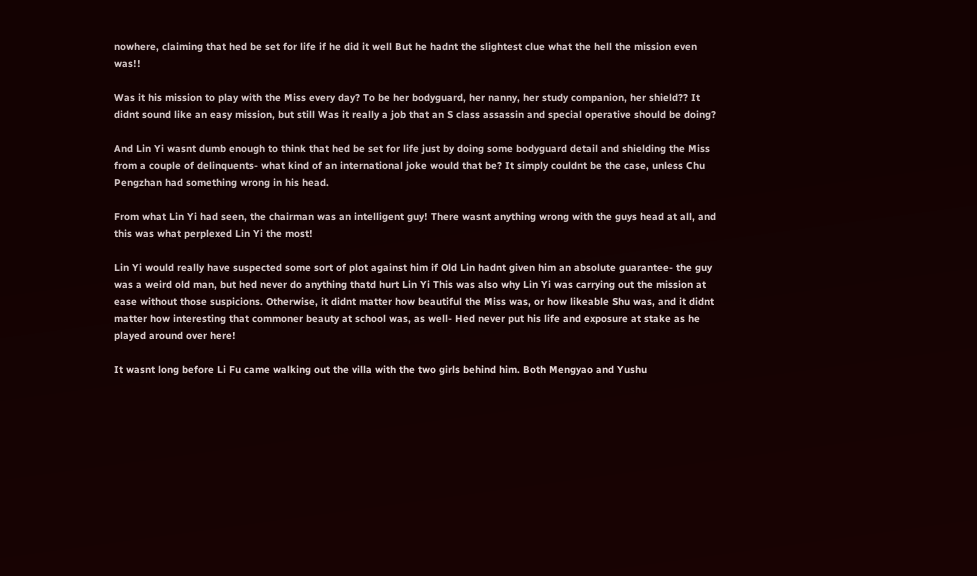nowhere, claiming that hed be set for life if he did it well But he hadnt the slightest clue what the hell the mission even was!!

Was it his mission to play with the Miss every day? To be her bodyguard, her nanny, her study companion, her shield?? It didnt sound like an easy mission, but still Was it really a job that an S class assassin and special operative should be doing?

And Lin Yi wasnt dumb enough to think that hed be set for life just by doing some bodyguard detail and shielding the Miss from a couple of delinquents- what kind of an international joke would that be? It simply couldnt be the case, unless Chu Pengzhan had something wrong in his head.

From what Lin Yi had seen, the chairman was an intelligent guy! There wasnt anything wrong with the guys head at all, and this was what perplexed Lin Yi the most!

Lin Yi would really have suspected some sort of plot against him if Old Lin hadnt given him an absolute guarantee- the guy was a weird old man, but hed never do anything thatd hurt Lin Yi This was also why Lin Yi was carrying out the mission at ease without those suspicions. Otherwise, it didnt matter how beautiful the Miss was, or how likeable Shu was, and it didnt matter how interesting that commoner beauty at school was, as well- Hed never put his life and exposure at stake as he played around over here!

It wasnt long before Li Fu came walking out the villa with the two girls behind him. Both Mengyao and Yushu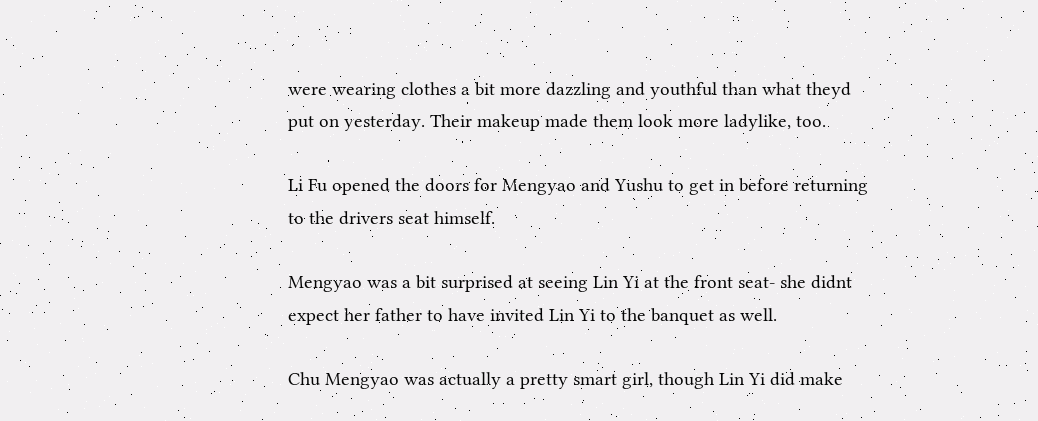were wearing clothes a bit more dazzling and youthful than what theyd put on yesterday. Their makeup made them look more ladylike, too.

Li Fu opened the doors for Mengyao and Yushu to get in before returning to the drivers seat himself.

Mengyao was a bit surprised at seeing Lin Yi at the front seat- she didnt expect her father to have invited Lin Yi to the banquet as well.

Chu Mengyao was actually a pretty smart girl, though Lin Yi did make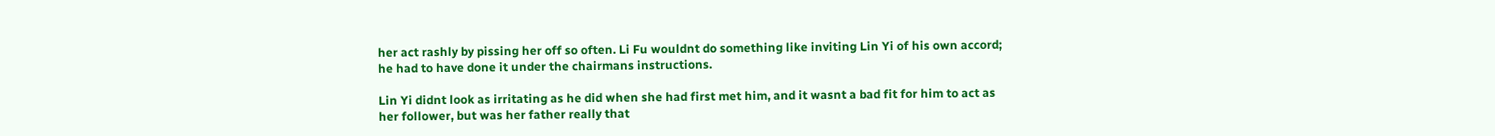her act rashly by pissing her off so often. Li Fu wouldnt do something like inviting Lin Yi of his own accord; he had to have done it under the chairmans instructions.

Lin Yi didnt look as irritating as he did when she had first met him, and it wasnt a bad fit for him to act as her follower, but was her father really that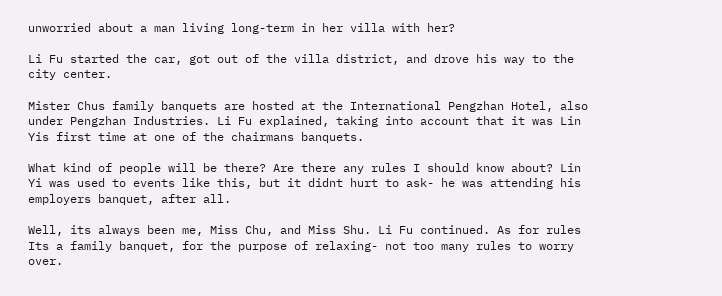unworried about a man living long-term in her villa with her?

Li Fu started the car, got out of the villa district, and drove his way to the city center.

Mister Chus family banquets are hosted at the International Pengzhan Hotel, also under Pengzhan Industries. Li Fu explained, taking into account that it was Lin Yis first time at one of the chairmans banquets.

What kind of people will be there? Are there any rules I should know about? Lin Yi was used to events like this, but it didnt hurt to ask- he was attending his employers banquet, after all.

Well, its always been me, Miss Chu, and Miss Shu. Li Fu continued. As for rules Its a family banquet, for the purpose of relaxing- not too many rules to worry over.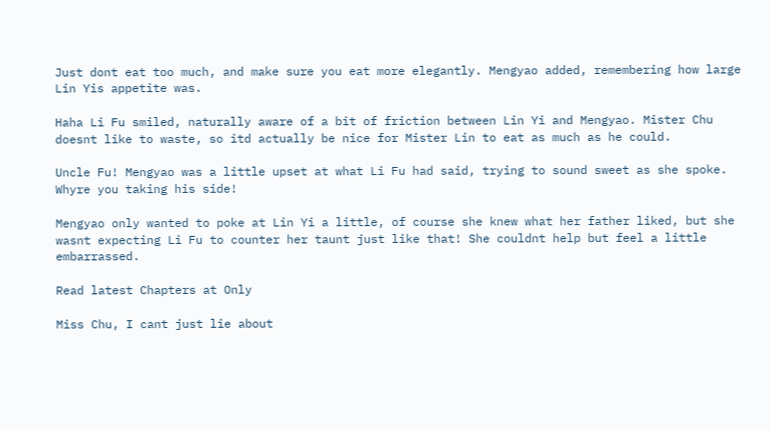Just dont eat too much, and make sure you eat more elegantly. Mengyao added, remembering how large Lin Yis appetite was.

Haha Li Fu smiled, naturally aware of a bit of friction between Lin Yi and Mengyao. Mister Chu doesnt like to waste, so itd actually be nice for Mister Lin to eat as much as he could.

Uncle Fu! Mengyao was a little upset at what Li Fu had said, trying to sound sweet as she spoke. Whyre you taking his side!

Mengyao only wanted to poke at Lin Yi a little, of course she knew what her father liked, but she wasnt expecting Li Fu to counter her taunt just like that! She couldnt help but feel a little embarrassed.

Read latest Chapters at Only

Miss Chu, I cant just lie about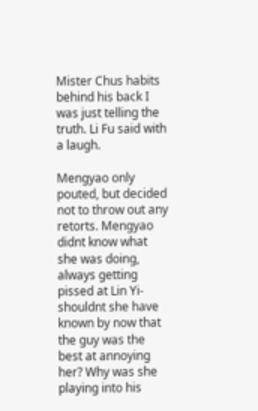Mister Chus habits behind his back I was just telling the truth. Li Fu said with a laugh.

Mengyao only pouted, but decided not to throw out any retorts. Mengyao didnt know what she was doing, always getting pissed at Lin Yi- shouldnt she have known by now that the guy was the best at annoying her? Why was she playing into his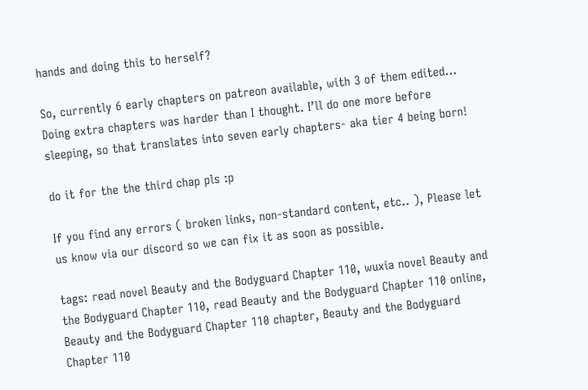hands and doing this to herself?

So, currently 6 early chapters on patreon available, with 3 of them edited… Doing extra chapters was harder than I thought. I’ll do one more before sleeping, so that translates into seven early chapters- aka tier 4 being born!

do it for the the third chap pls :p

If you find any errors ( broken links, non-standard content, etc.. ), Please let us know via our discord so we can fix it as soon as possible.

tags: read novel Beauty and the Bodyguard Chapter 110, wuxia novel Beauty and the Bodyguard Chapter 110, read Beauty and the Bodyguard Chapter 110 online, Beauty and the Bodyguard Chapter 110 chapter, Beauty and the Bodyguard Chapter 110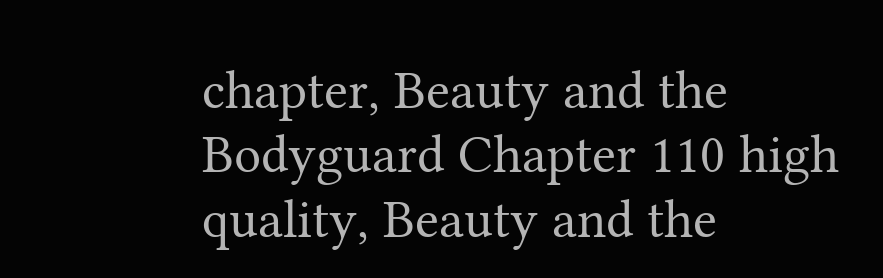chapter, Beauty and the Bodyguard Chapter 110 high quality, Beauty and the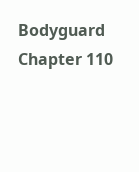Bodyguard Chapter 110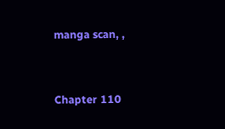manga scan, ,


Chapter 110